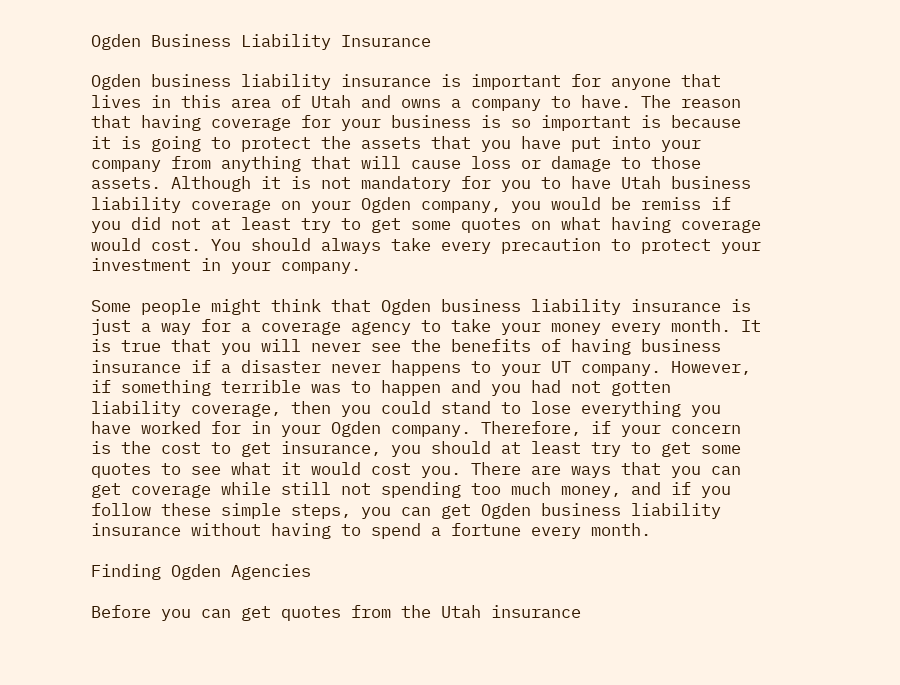Ogden Business Liability Insurance

Ogden business liability insurance is important for anyone that lives in this area of Utah and owns a company to have. The reason that having coverage for your business is so important is because it is going to protect the assets that you have put into your company from anything that will cause loss or damage to those assets. Although it is not mandatory for you to have Utah business liability coverage on your Ogden company, you would be remiss if you did not at least try to get some quotes on what having coverage would cost. You should always take every precaution to protect your investment in your company.

Some people might think that Ogden business liability insurance is just a way for a coverage agency to take your money every month. It is true that you will never see the benefits of having business insurance if a disaster never happens to your UT company. However, if something terrible was to happen and you had not gotten liability coverage, then you could stand to lose everything you have worked for in your Ogden company. Therefore, if your concern is the cost to get insurance, you should at least try to get some quotes to see what it would cost you. There are ways that you can get coverage while still not spending too much money, and if you follow these simple steps, you can get Ogden business liability insurance without having to spend a fortune every month.

Finding Ogden Agencies

Before you can get quotes from the Utah insurance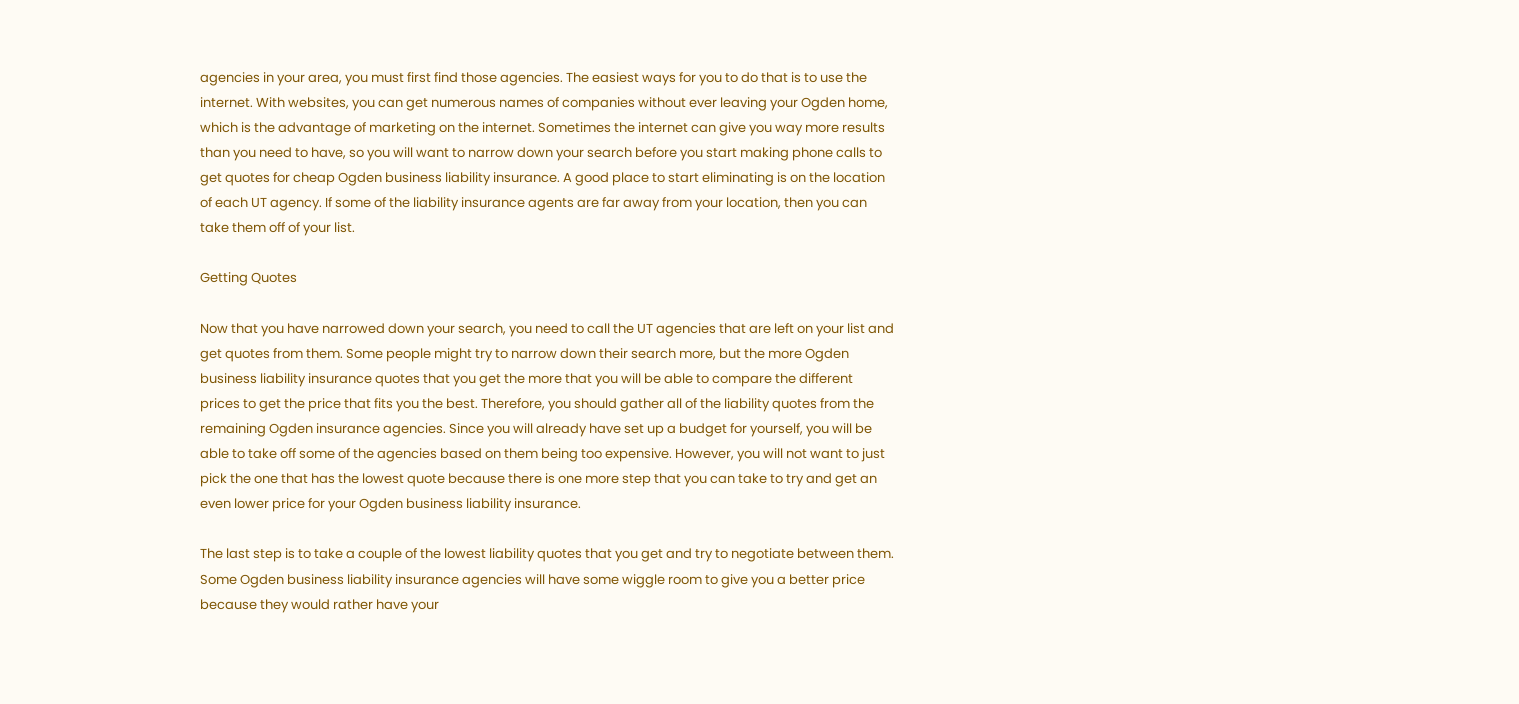agencies in your area, you must first find those agencies. The easiest ways for you to do that is to use the internet. With websites, you can get numerous names of companies without ever leaving your Ogden home, which is the advantage of marketing on the internet. Sometimes the internet can give you way more results than you need to have, so you will want to narrow down your search before you start making phone calls to get quotes for cheap Ogden business liability insurance. A good place to start eliminating is on the location of each UT agency. If some of the liability insurance agents are far away from your location, then you can take them off of your list.

Getting Quotes

Now that you have narrowed down your search, you need to call the UT agencies that are left on your list and get quotes from them. Some people might try to narrow down their search more, but the more Ogden business liability insurance quotes that you get the more that you will be able to compare the different prices to get the price that fits you the best. Therefore, you should gather all of the liability quotes from the remaining Ogden insurance agencies. Since you will already have set up a budget for yourself, you will be able to take off some of the agencies based on them being too expensive. However, you will not want to just pick the one that has the lowest quote because there is one more step that you can take to try and get an even lower price for your Ogden business liability insurance.

The last step is to take a couple of the lowest liability quotes that you get and try to negotiate between them. Some Ogden business liability insurance agencies will have some wiggle room to give you a better price because they would rather have your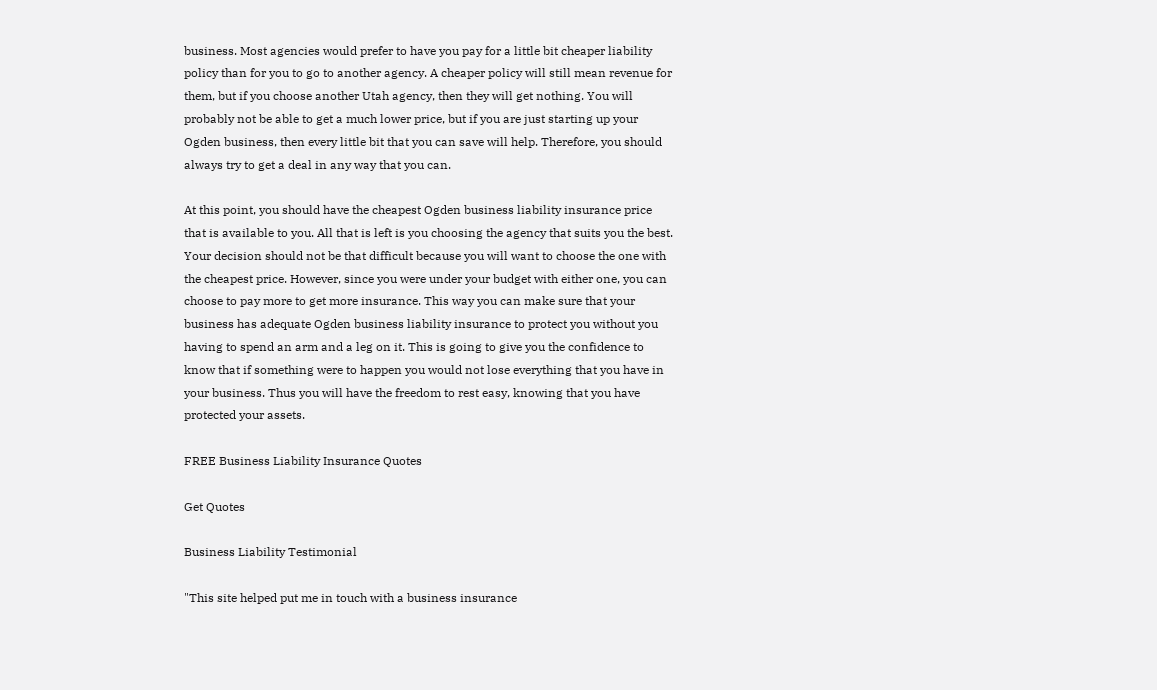business. Most agencies would prefer to have you pay for a little bit cheaper liability policy than for you to go to another agency. A cheaper policy will still mean revenue for them, but if you choose another Utah agency, then they will get nothing. You will probably not be able to get a much lower price, but if you are just starting up your Ogden business, then every little bit that you can save will help. Therefore, you should always try to get a deal in any way that you can.

At this point, you should have the cheapest Ogden business liability insurance price that is available to you. All that is left is you choosing the agency that suits you the best. Your decision should not be that difficult because you will want to choose the one with the cheapest price. However, since you were under your budget with either one, you can choose to pay more to get more insurance. This way you can make sure that your business has adequate Ogden business liability insurance to protect you without you having to spend an arm and a leg on it. This is going to give you the confidence to know that if something were to happen you would not lose everything that you have in your business. Thus you will have the freedom to rest easy, knowing that you have protected your assets.

FREE Business Liability Insurance Quotes

Get Quotes

Business Liability Testimonial

"This site helped put me in touch with a business insurance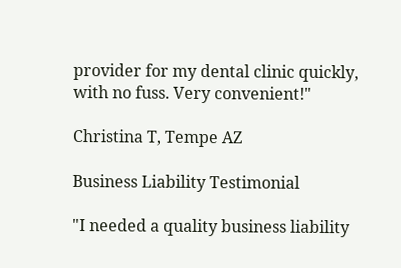provider for my dental clinic quickly, with no fuss. Very convenient!"

Christina T, Tempe AZ

Business Liability Testimonial

"I needed a quality business liability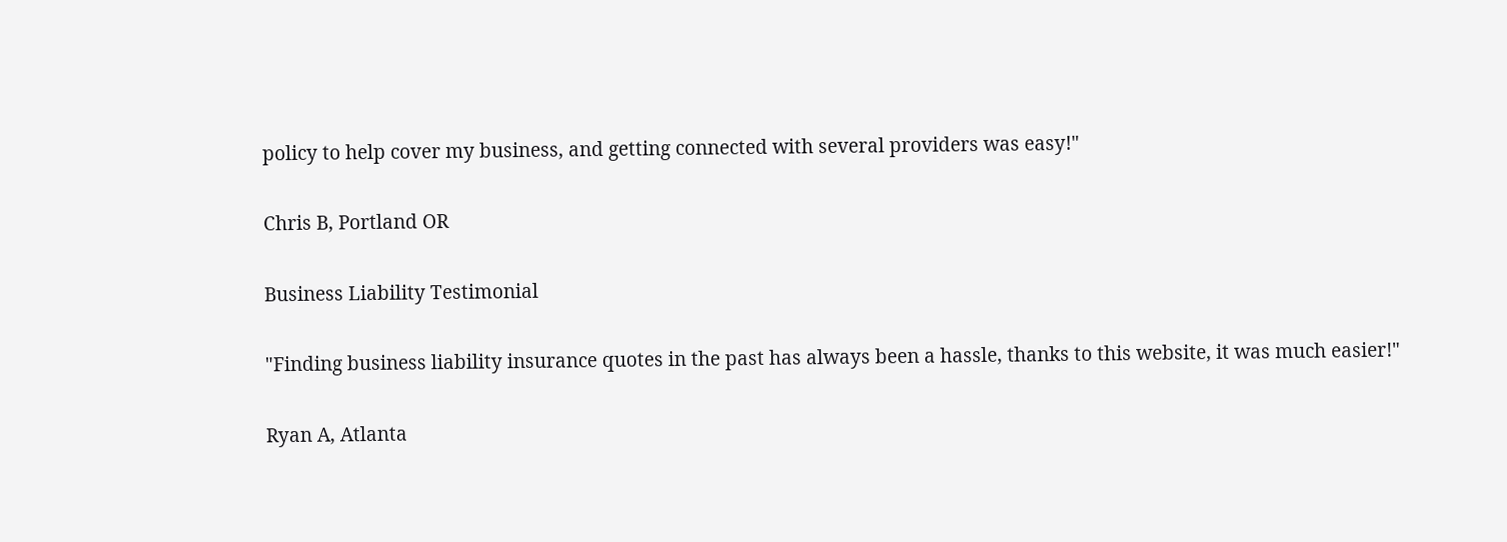policy to help cover my business, and getting connected with several providers was easy!"

Chris B, Portland OR

Business Liability Testimonial

"Finding business liability insurance quotes in the past has always been a hassle, thanks to this website, it was much easier!"

Ryan A, Atlanta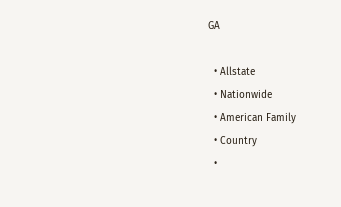GA

  • Allstate
  • Nationwide
  • American Family
  • Country
  •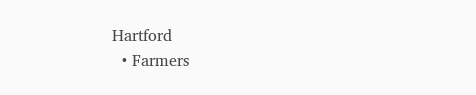Hartford
  • Farmers